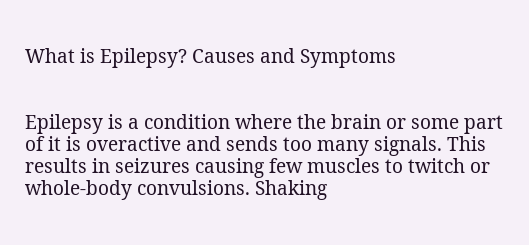What is Epilepsy? Causes and Symptoms


Epilepsy is a condition where the brain or some part of it is overactive and sends too many signals. This results in seizures causing few muscles to twitch or whole-body convulsions. Shaking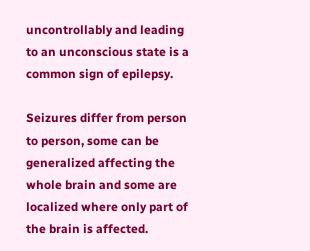uncontrollably and leading to an unconscious state is a common sign of epilepsy.

Seizures differ from person to person, some can be generalized affecting the whole brain and some are localized where only part of the brain is affected.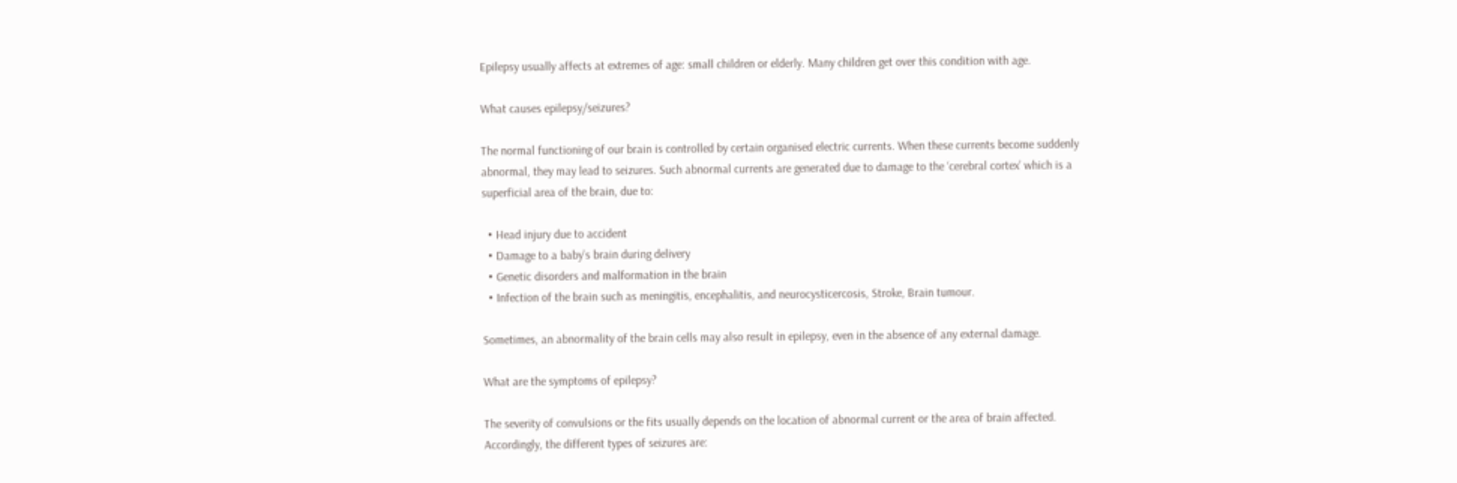Epilepsy usually affects at extremes of age: small children or elderly. Many children get over this condition with age.

What causes epilepsy/seizures?

The normal functioning of our brain is controlled by certain organised electric currents. When these currents become suddenly abnormal, they may lead to seizures. Such abnormal currents are generated due to damage to the ‘cerebral cortex’ which is a superficial area of the brain, due to:

  • Head injury due to accident
  • Damage to a baby’s brain during delivery
  • Genetic disorders and malformation in the brain
  • Infection of the brain such as meningitis, encephalitis, and neurocysticercosis, Stroke, Brain tumour.

Sometimes, an abnormality of the brain cells may also result in epilepsy, even in the absence of any external damage.

What are the symptoms of epilepsy?

The severity of convulsions or the fits usually depends on the location of abnormal current or the area of brain affected. Accordingly, the different types of seizures are: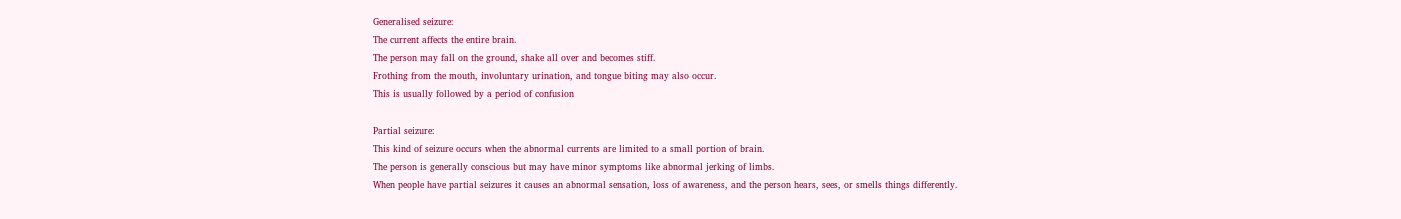Generalised seizure:
The current affects the entire brain.
The person may fall on the ground, shake all over and becomes stiff.
Frothing from the mouth, involuntary urination, and tongue biting may also occur.
This is usually followed by a period of confusion

Partial seizure:
This kind of seizure occurs when the abnormal currents are limited to a small portion of brain.
The person is generally conscious but may have minor symptoms like abnormal jerking of limbs.
When people have partial seizures it causes an abnormal sensation, loss of awareness, and the person hears, sees, or smells things differently.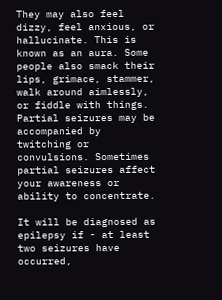They may also feel dizzy, feel anxious, or hallucinate. This is known as an aura. Some people also smack their lips, grimace, stammer, walk around aimlessly, or fiddle with things. Partial seizures may be accompanied by twitching or convulsions. Sometimes partial seizures affect your awareness or ability to concentrate.

It will be diagnosed as epilepsy if - at least two seizures have occurred,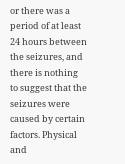or there was a period of at least 24 hours between the seizures, and there is nothing to suggest that the seizures were caused by certain factors. Physical and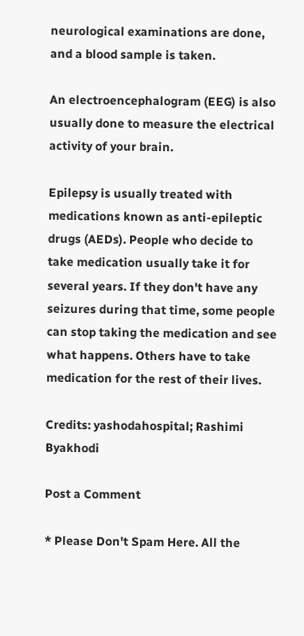neurological examinations are done, and a blood sample is taken.

An electroencephalogram (EEG) is also usually done to measure the electrical activity of your brain.

Epilepsy is usually treated with medications known as anti-epileptic drugs (AEDs). People who decide to take medication usually take it for several years. If they don't have any seizures during that time, some people can stop taking the medication and see what happens. Others have to take medication for the rest of their lives.

Credits: yashodahospital; Rashimi Byakhodi

Post a Comment

* Please Don't Spam Here. All the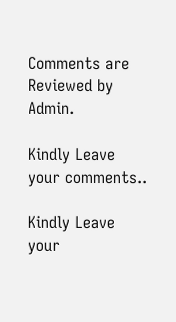Comments are Reviewed by Admin.

Kindly Leave your comments..

Kindly Leave your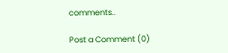comments..

Post a Comment (0)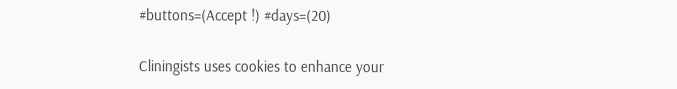#buttons=(Accept !) #days=(20)

Cliningists uses cookies to enhance your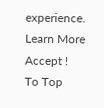experience. Learn More
Accept !
To Top